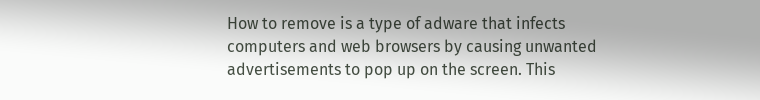How to remove is a type of adware that infects computers and web browsers by causing unwanted advertisements to pop up on the screen. This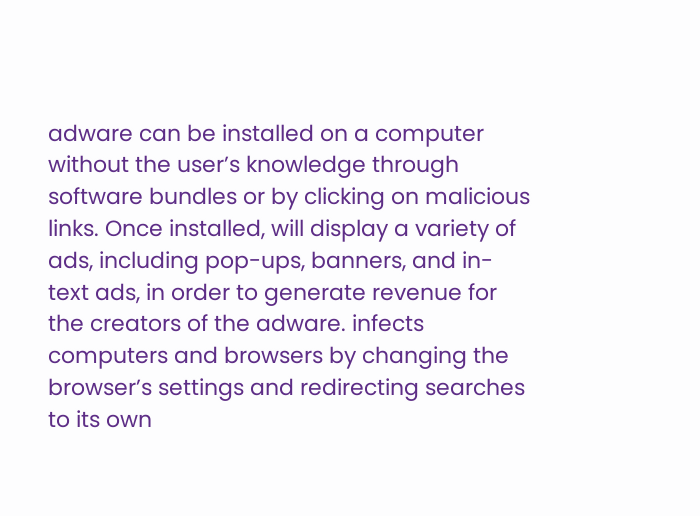adware can be installed on a computer without the user’s knowledge through software bundles or by clicking on malicious links. Once installed, will display a variety of ads, including pop-ups, banners, and in-text ads, in order to generate revenue for the creators of the adware. infects computers and browsers by changing the browser’s settings and redirecting searches to its own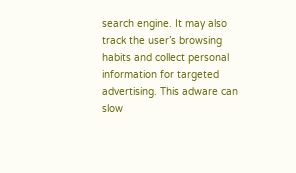search engine. It may also track the user’s browsing habits and collect personal information for targeted advertising. This adware can slow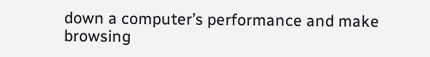down a computer’s performance and make browsing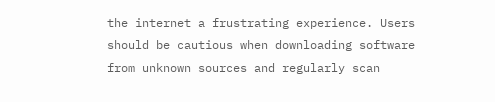the internet a frustrating experience. Users should be cautious when downloading software from unknown sources and regularly scan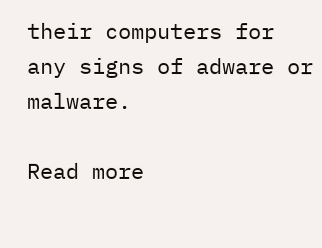their computers for any signs of adware or malware.

Read more